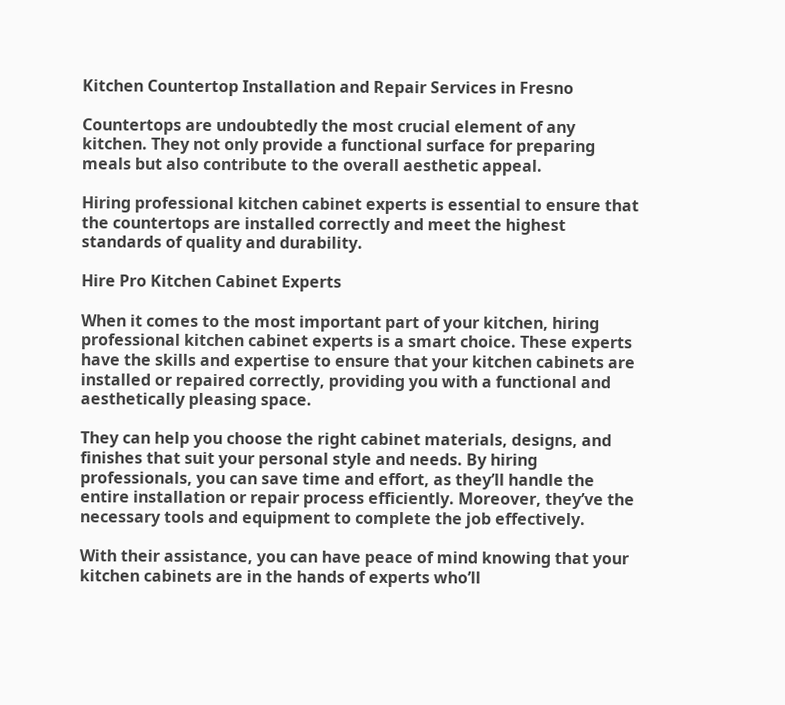Kitchen Countertop Installation and Repair Services in Fresno

Countertops are undoubtedly the most crucial element of any kitchen. They not only provide a functional surface for preparing meals but also contribute to the overall aesthetic appeal.

Hiring professional kitchen cabinet experts is essential to ensure that the countertops are installed correctly and meet the highest standards of quality and durability.

Hire Pro Kitchen Cabinet Experts

When it comes to the most important part of your kitchen, hiring professional kitchen cabinet experts is a smart choice. These experts have the skills and expertise to ensure that your kitchen cabinets are installed or repaired correctly, providing you with a functional and aesthetically pleasing space.

They can help you choose the right cabinet materials, designs, and finishes that suit your personal style and needs. By hiring professionals, you can save time and effort, as they’ll handle the entire installation or repair process efficiently. Moreover, they’ve the necessary tools and equipment to complete the job effectively.

With their assistance, you can have peace of mind knowing that your kitchen cabinets are in the hands of experts who’ll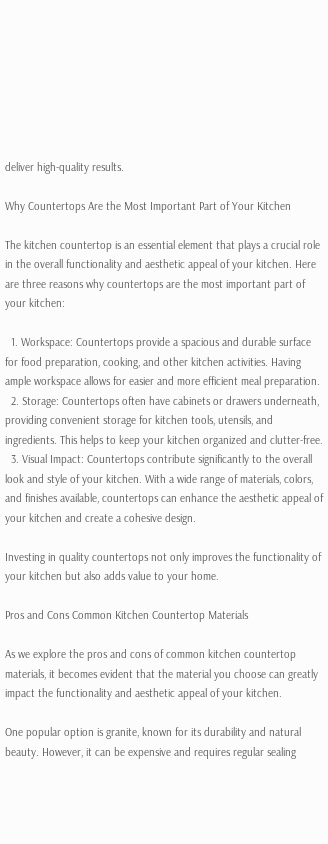deliver high-quality results.

Why Countertops Are the Most Important Part of Your Kitchen

The kitchen countertop is an essential element that plays a crucial role in the overall functionality and aesthetic appeal of your kitchen. Here are three reasons why countertops are the most important part of your kitchen:

  1. Workspace: Countertops provide a spacious and durable surface for food preparation, cooking, and other kitchen activities. Having ample workspace allows for easier and more efficient meal preparation.
  2. Storage: Countertops often have cabinets or drawers underneath, providing convenient storage for kitchen tools, utensils, and ingredients. This helps to keep your kitchen organized and clutter-free.
  3. Visual Impact: Countertops contribute significantly to the overall look and style of your kitchen. With a wide range of materials, colors, and finishes available, countertops can enhance the aesthetic appeal of your kitchen and create a cohesive design.

Investing in quality countertops not only improves the functionality of your kitchen but also adds value to your home.

Pros and Cons Common Kitchen Countertop Materials

As we explore the pros and cons of common kitchen countertop materials, it becomes evident that the material you choose can greatly impact the functionality and aesthetic appeal of your kitchen.

One popular option is granite, known for its durability and natural beauty. However, it can be expensive and requires regular sealing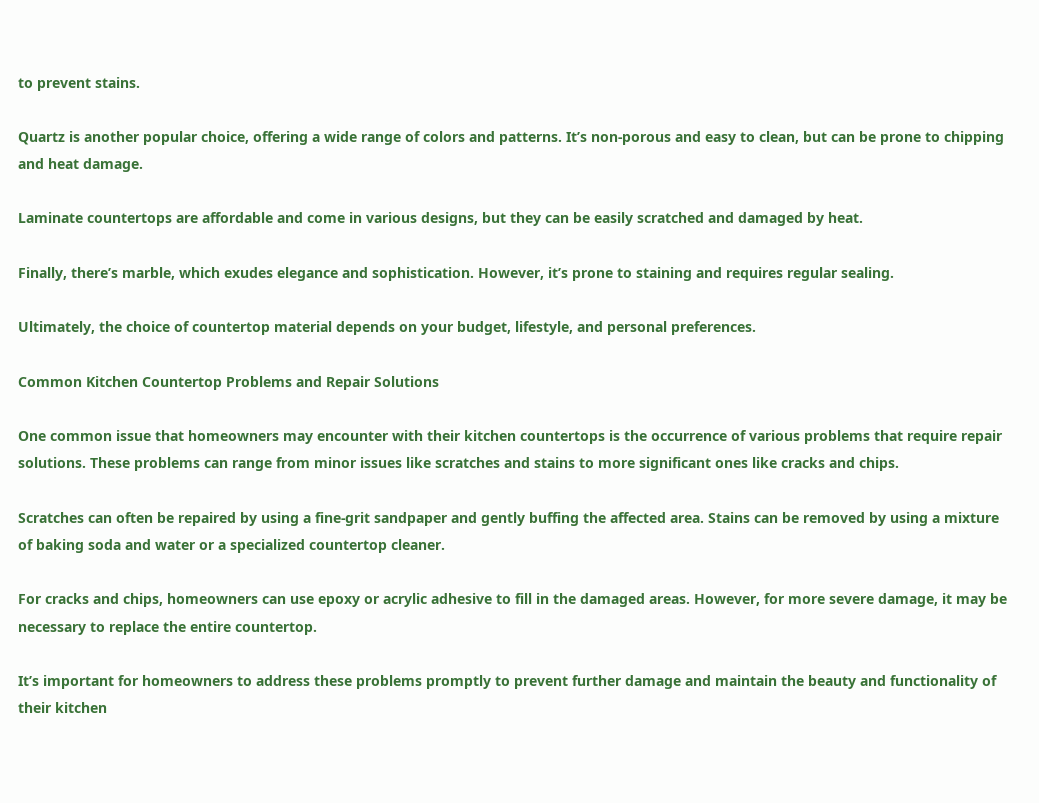to prevent stains.

Quartz is another popular choice, offering a wide range of colors and patterns. It’s non-porous and easy to clean, but can be prone to chipping and heat damage.

Laminate countertops are affordable and come in various designs, but they can be easily scratched and damaged by heat.

Finally, there’s marble, which exudes elegance and sophistication. However, it’s prone to staining and requires regular sealing.

Ultimately, the choice of countertop material depends on your budget, lifestyle, and personal preferences.

Common Kitchen Countertop Problems and Repair Solutions

One common issue that homeowners may encounter with their kitchen countertops is the occurrence of various problems that require repair solutions. These problems can range from minor issues like scratches and stains to more significant ones like cracks and chips.

Scratches can often be repaired by using a fine-grit sandpaper and gently buffing the affected area. Stains can be removed by using a mixture of baking soda and water or a specialized countertop cleaner.

For cracks and chips, homeowners can use epoxy or acrylic adhesive to fill in the damaged areas. However, for more severe damage, it may be necessary to replace the entire countertop.

It’s important for homeowners to address these problems promptly to prevent further damage and maintain the beauty and functionality of their kitchen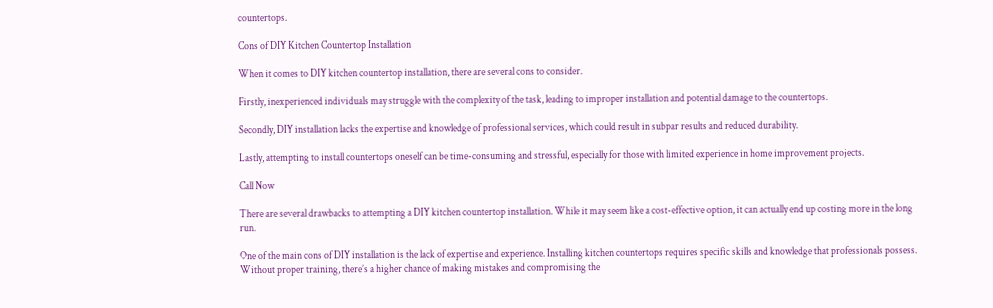countertops.

Cons of DIY Kitchen Countertop Installation

When it comes to DIY kitchen countertop installation, there are several cons to consider.

Firstly, inexperienced individuals may struggle with the complexity of the task, leading to improper installation and potential damage to the countertops.

Secondly, DIY installation lacks the expertise and knowledge of professional services, which could result in subpar results and reduced durability.

Lastly, attempting to install countertops oneself can be time-consuming and stressful, especially for those with limited experience in home improvement projects.

Call Now

There are several drawbacks to attempting a DIY kitchen countertop installation. While it may seem like a cost-effective option, it can actually end up costing more in the long run.

One of the main cons of DIY installation is the lack of expertise and experience. Installing kitchen countertops requires specific skills and knowledge that professionals possess. Without proper training, there’s a higher chance of making mistakes and compromising the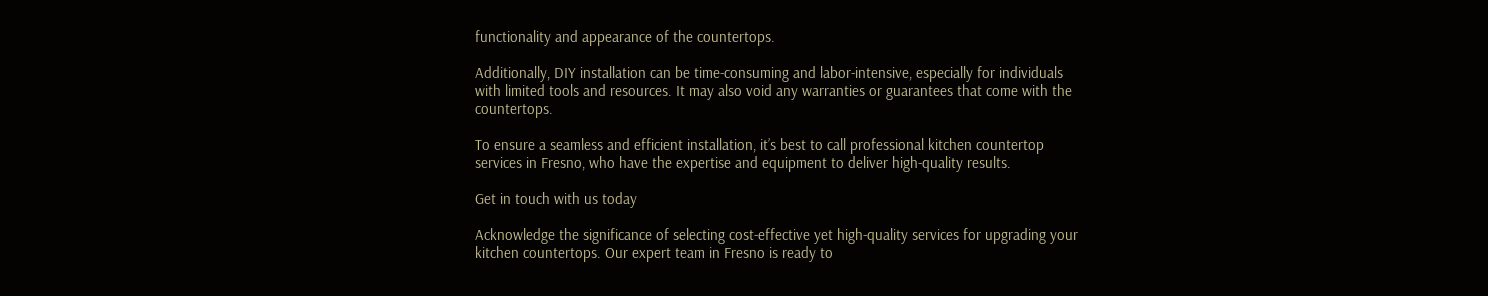functionality and appearance of the countertops.

Additionally, DIY installation can be time-consuming and labor-intensive, especially for individuals with limited tools and resources. It may also void any warranties or guarantees that come with the countertops.

To ensure a seamless and efficient installation, it’s best to call professional kitchen countertop services in Fresno, who have the expertise and equipment to deliver high-quality results.

Get in touch with us today

Acknowledge the significance of selecting cost-effective yet high-quality services for upgrading your kitchen countertops. Our expert team in Fresno is ready to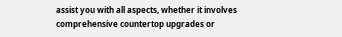assist you with all aspects, whether it involves comprehensive countertop upgrades or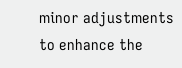minor adjustments to enhance the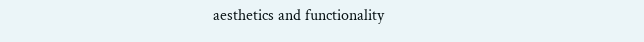aesthetics and functionality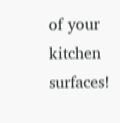of your kitchen surfaces!